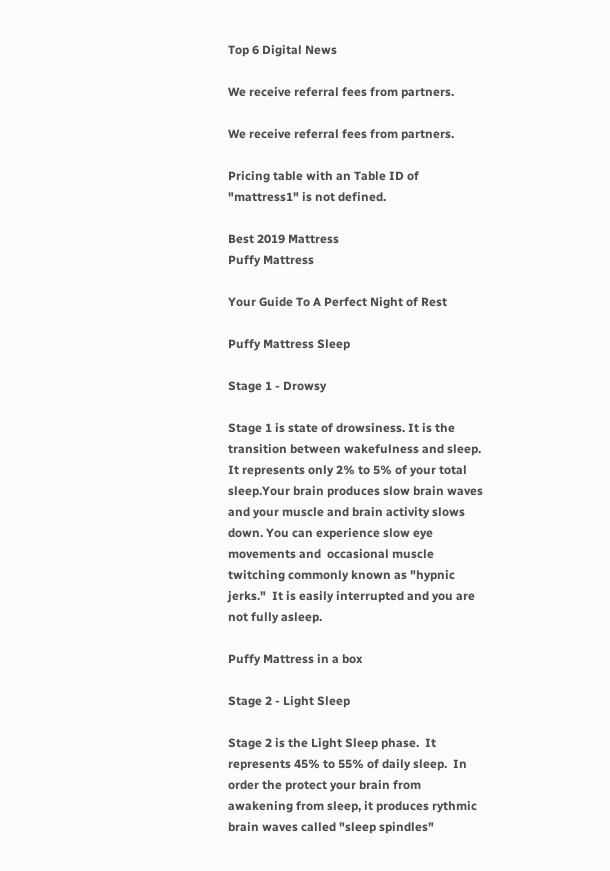Top 6 Digital News

We receive referral fees from partners.

We receive referral fees from partners.

Pricing table with an Table ID of "mattress1" is not defined.

Best 2019 Mattress
Puffy Mattress

Your Guide To A Perfect Night of Rest

Puffy Mattress Sleep

Stage 1 - Drowsy

Stage 1 is state of drowsiness. It is the transition between wakefulness and sleep. It represents only 2% to 5% of your total sleep.Your brain produces slow brain waves and your muscle and brain activity slows down. You can experience slow eye movements and  occasional muscle twitching commonly known as "hypnic jerks."  It is easily interrupted and you are not fully asleep.

Puffy Mattress in a box

Stage 2 - Light Sleep

Stage 2 is the Light Sleep phase.  It represents 45% to 55% of daily sleep.  In order the protect your brain from awakening from sleep, it produces rythmic brain waves called "sleep spindles"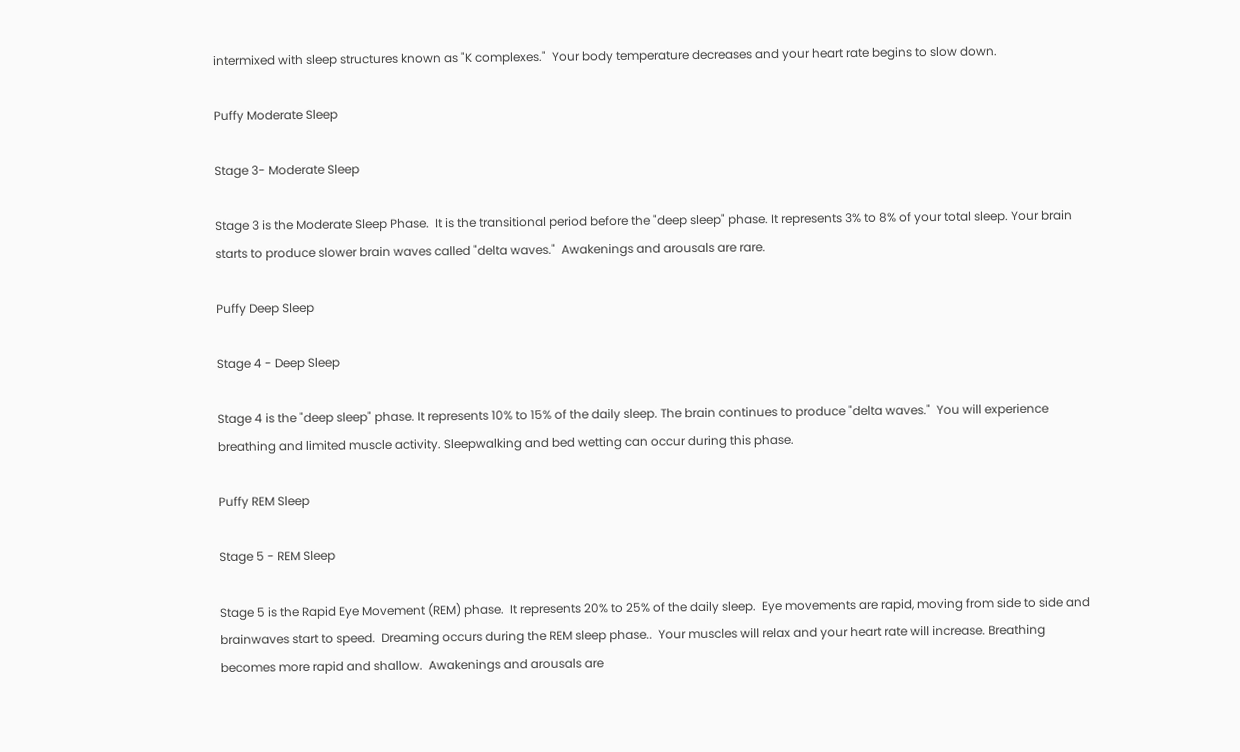intermixed with sleep structures known as "K complexes."  Your body temperature decreases and your heart rate begins to slow down.

Puffy Moderate Sleep

Stage 3- Moderate Sleep

Stage 3 is the Moderate Sleep Phase.  It is the transitional period before the "deep sleep" phase. It represents 3% to 8% of your total sleep. Your brain starts to produce slower brain waves called "delta waves."  Awakenings and arousals are rare.

Puffy Deep Sleep

Stage 4 - Deep Sleep

Stage 4 is the "deep sleep" phase. It represents 10% to 15% of the daily sleep. The brain continues to produce "delta waves."  You will experience breathing and limited muscle activity. Sleepwalking and bed wetting can occur during this phase.

Puffy REM Sleep

Stage 5 - REM Sleep

Stage 5 is the Rapid Eye Movement (REM) phase.  It represents 20% to 25% of the daily sleep.  Eye movements are rapid, moving from side to side and brainwaves start to speed.  Dreaming occurs during the REM sleep phase..  Your muscles will relax and your heart rate will increase. Breathing becomes more rapid and shallow.  Awakenings and arousals are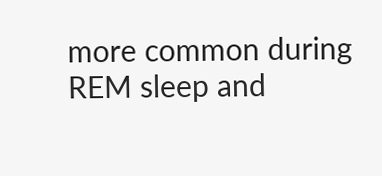more common during REM sleep and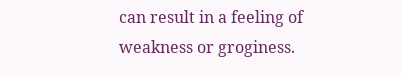can result in a feeling of weakness or groginess.